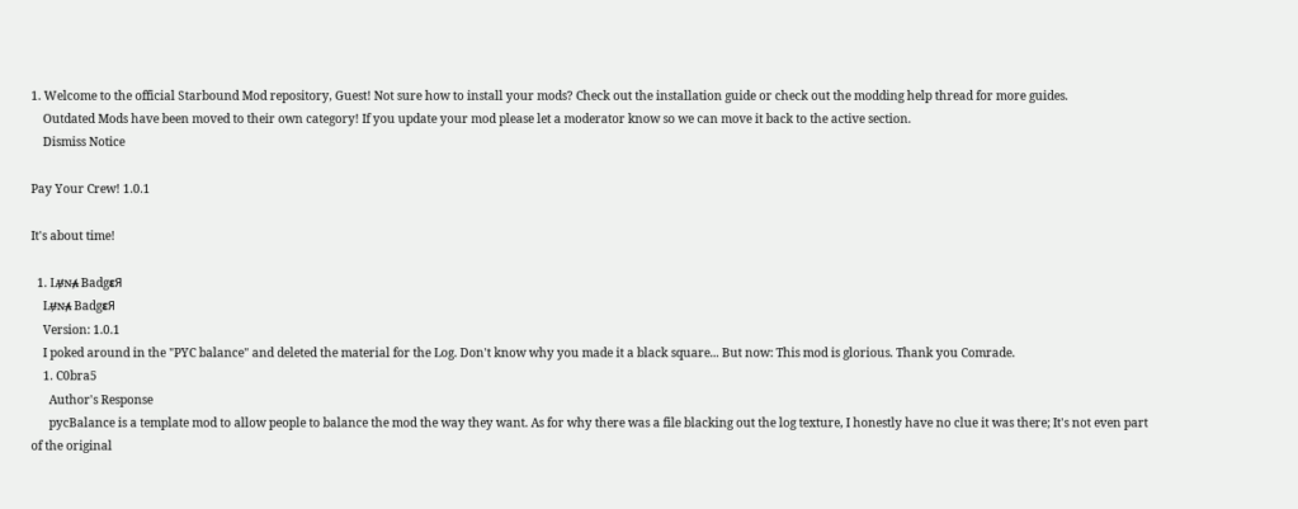1. Welcome to the official Starbound Mod repository, Guest! Not sure how to install your mods? Check out the installation guide or check out the modding help thread for more guides.
    Outdated Mods have been moved to their own category! If you update your mod please let a moderator know so we can move it back to the active section.
    Dismiss Notice

Pay Your Crew! 1.0.1

It's about time!

  1. Lᴜ̶̸ɴᴀ̶̸ BadgεЯ
    Lᴜ̶̸ɴᴀ̶̸ BadgεЯ
    Version: 1.0.1
    I poked around in the "PYC balance" and deleted the material for the Log. Don't know why you made it a black square... But now: This mod is glorious. Thank you Comrade.
    1. C0bra5
      Author's Response
      pycBalance is a template mod to allow people to balance the mod the way they want. As for why there was a file blacking out the log texture, I honestly have no clue it was there; It's not even part of the original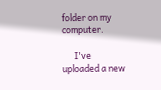folder on my computer.

      I've uploaded a new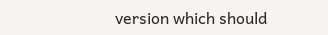version which should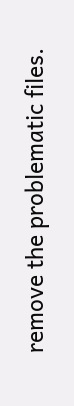remove the problematic files.